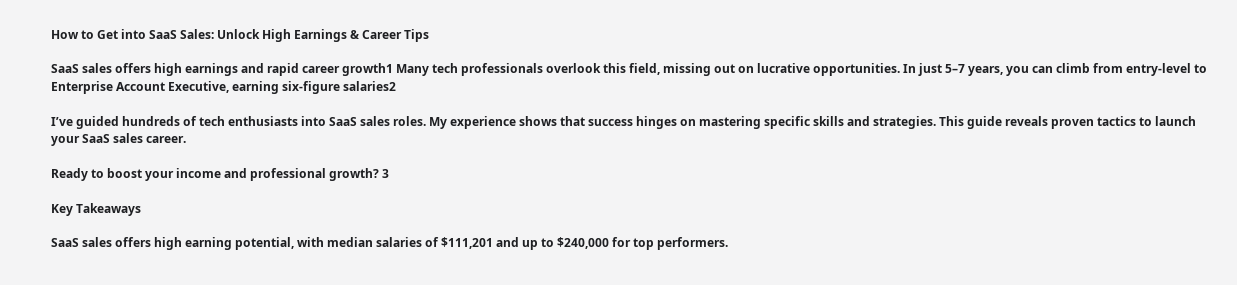How to Get into SaaS Sales: Unlock High Earnings & Career Tips

SaaS sales offers high earnings and rapid career growth1 Many tech professionals overlook this field, missing out on lucrative opportunities. In just 5–7 years, you can climb from entry-level to Enterprise Account Executive, earning six-figure salaries2

I’ve guided hundreds of tech enthusiasts into SaaS sales roles. My experience shows that success hinges on mastering specific skills and strategies. This guide reveals proven tactics to launch your SaaS sales career.

Ready to boost your income and professional growth? 3

Key Takeaways

SaaS sales offers high earning potential, with median salaries of $111,201 and up to $240,000 for top performers.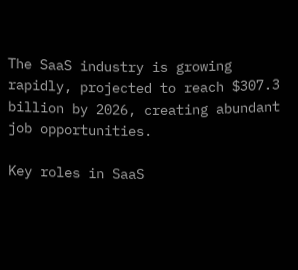The SaaS industry is growing rapidly, projected to reach $307.3 billion by 2026, creating abundant job opportunities.

Key roles in SaaS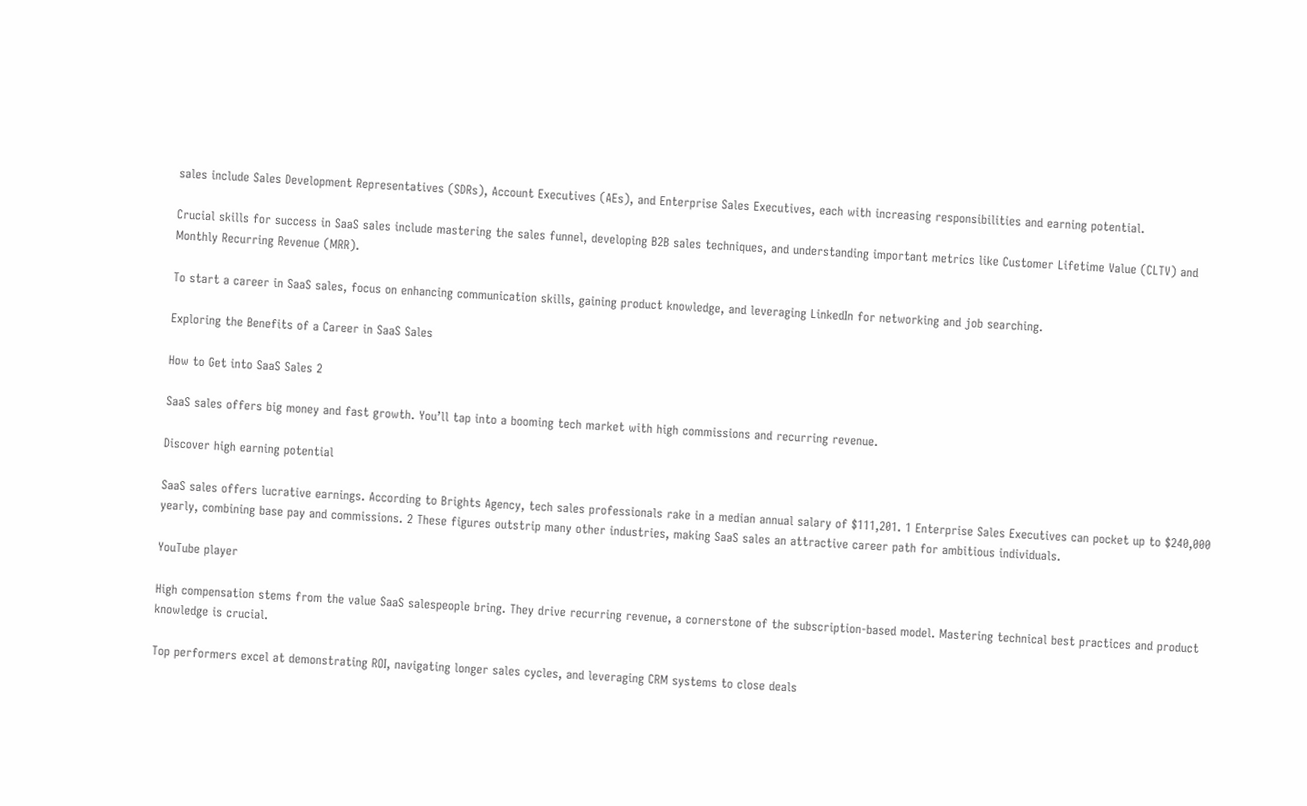sales include Sales Development Representatives (SDRs), Account Executives (AEs), and Enterprise Sales Executives, each with increasing responsibilities and earning potential.

Crucial skills for success in SaaS sales include mastering the sales funnel, developing B2B sales techniques, and understanding important metrics like Customer Lifetime Value (CLTV) and Monthly Recurring Revenue (MRR).

To start a career in SaaS sales, focus on enhancing communication skills, gaining product knowledge, and leveraging LinkedIn for networking and job searching.

Exploring the Benefits of a Career in SaaS Sales

How to Get into SaaS Sales 2

SaaS sales offers big money and fast growth. You’ll tap into a booming tech market with high commissions and recurring revenue.

Discover high earning potential

SaaS sales offers lucrative earnings. According to Brights Agency, tech sales professionals rake in a median annual salary of $111,201. 1 Enterprise Sales Executives can pocket up to $240,000 yearly, combining base pay and commissions. 2 These figures outstrip many other industries, making SaaS sales an attractive career path for ambitious individuals.

YouTube player

High compensation stems from the value SaaS salespeople bring. They drive recurring revenue, a cornerstone of the subscription-based model. Mastering technical best practices and product knowledge is crucial.

Top performers excel at demonstrating ROI, navigating longer sales cycles, and leveraging CRM systems to close deals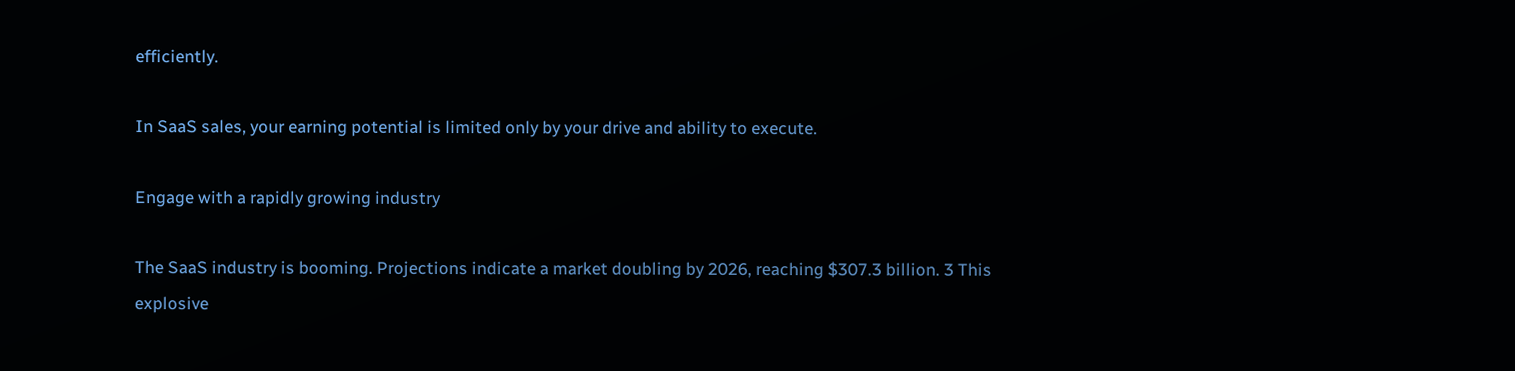efficiently.

In SaaS sales, your earning potential is limited only by your drive and ability to execute.

Engage with a rapidly growing industry

The SaaS industry is booming. Projections indicate a market doubling by 2026, reaching $307.3 billion. 3 This explosive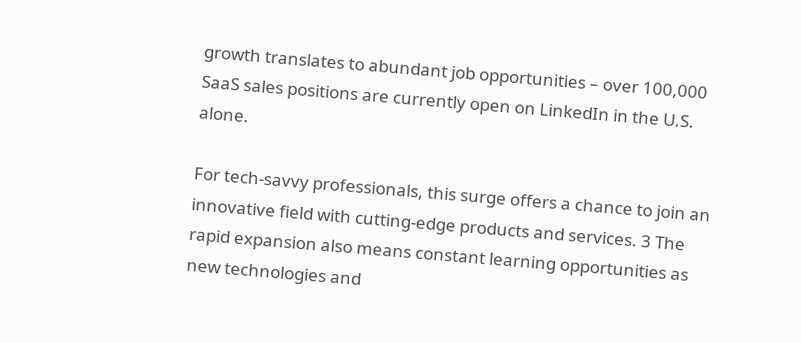growth translates to abundant job opportunities – over 100,000 SaaS sales positions are currently open on LinkedIn in the U.S. alone.

For tech-savvy professionals, this surge offers a chance to join an innovative field with cutting-edge products and services. 3 The rapid expansion also means constant learning opportunities as new technologies and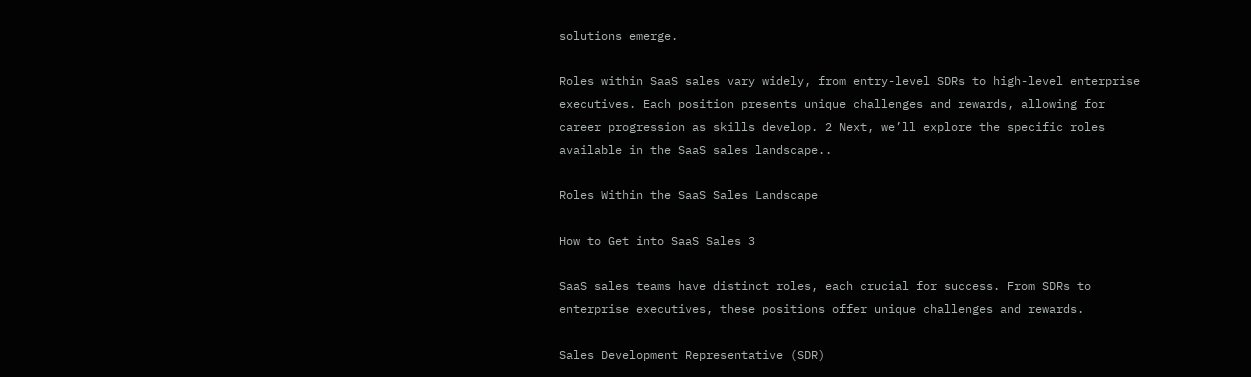solutions emerge.

Roles within SaaS sales vary widely, from entry-level SDRs to high-level enterprise executives. Each position presents unique challenges and rewards, allowing for career progression as skills develop. 2 Next, we’ll explore the specific roles available in the SaaS sales landscape..

Roles Within the SaaS Sales Landscape

How to Get into SaaS Sales 3

SaaS sales teams have distinct roles, each crucial for success. From SDRs to enterprise executives, these positions offer unique challenges and rewards.

Sales Development Representative (SDR)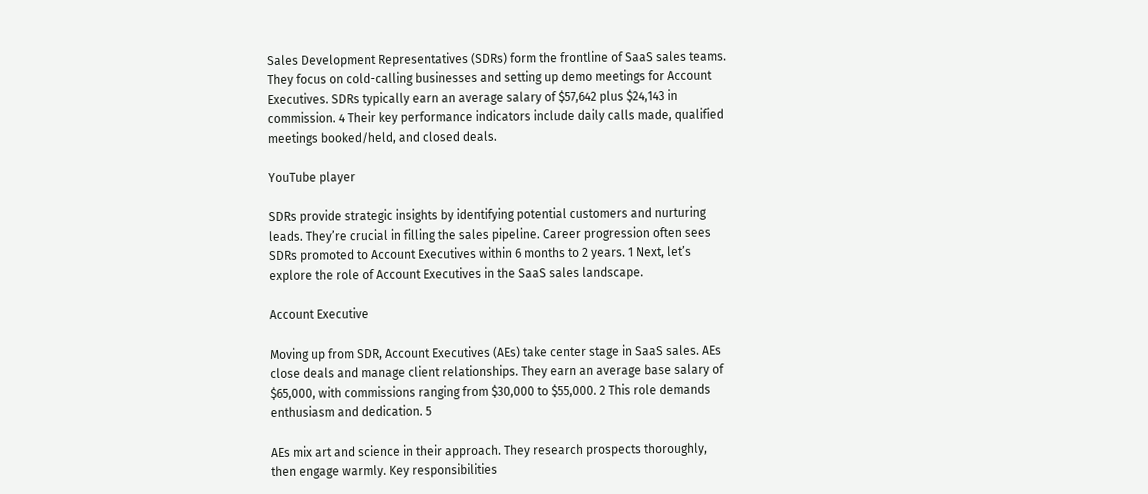Sales Development Representatives (SDRs) form the frontline of SaaS sales teams. They focus on cold-calling businesses and setting up demo meetings for Account Executives. SDRs typically earn an average salary of $57,642 plus $24,143 in commission. 4 Their key performance indicators include daily calls made, qualified meetings booked/held, and closed deals.

YouTube player

SDRs provide strategic insights by identifying potential customers and nurturing leads. They’re crucial in filling the sales pipeline. Career progression often sees SDRs promoted to Account Executives within 6 months to 2 years. 1 Next, let’s explore the role of Account Executives in the SaaS sales landscape.

Account Executive

Moving up from SDR, Account Executives (AEs) take center stage in SaaS sales. AEs close deals and manage client relationships. They earn an average base salary of $65,000, with commissions ranging from $30,000 to $55,000. 2 This role demands enthusiasm and dedication. 5

AEs mix art and science in their approach. They research prospects thoroughly, then engage warmly. Key responsibilities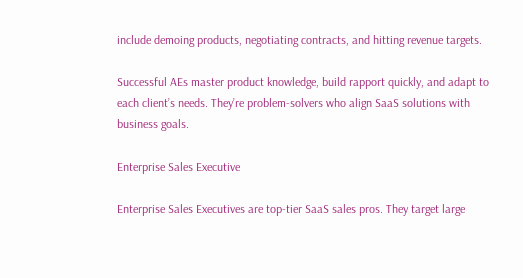include demoing products, negotiating contracts, and hitting revenue targets.

Successful AEs master product knowledge, build rapport quickly, and adapt to each client’s needs. They’re problem-solvers who align SaaS solutions with business goals.

Enterprise Sales Executive

Enterprise Sales Executives are top-tier SaaS sales pros. They target large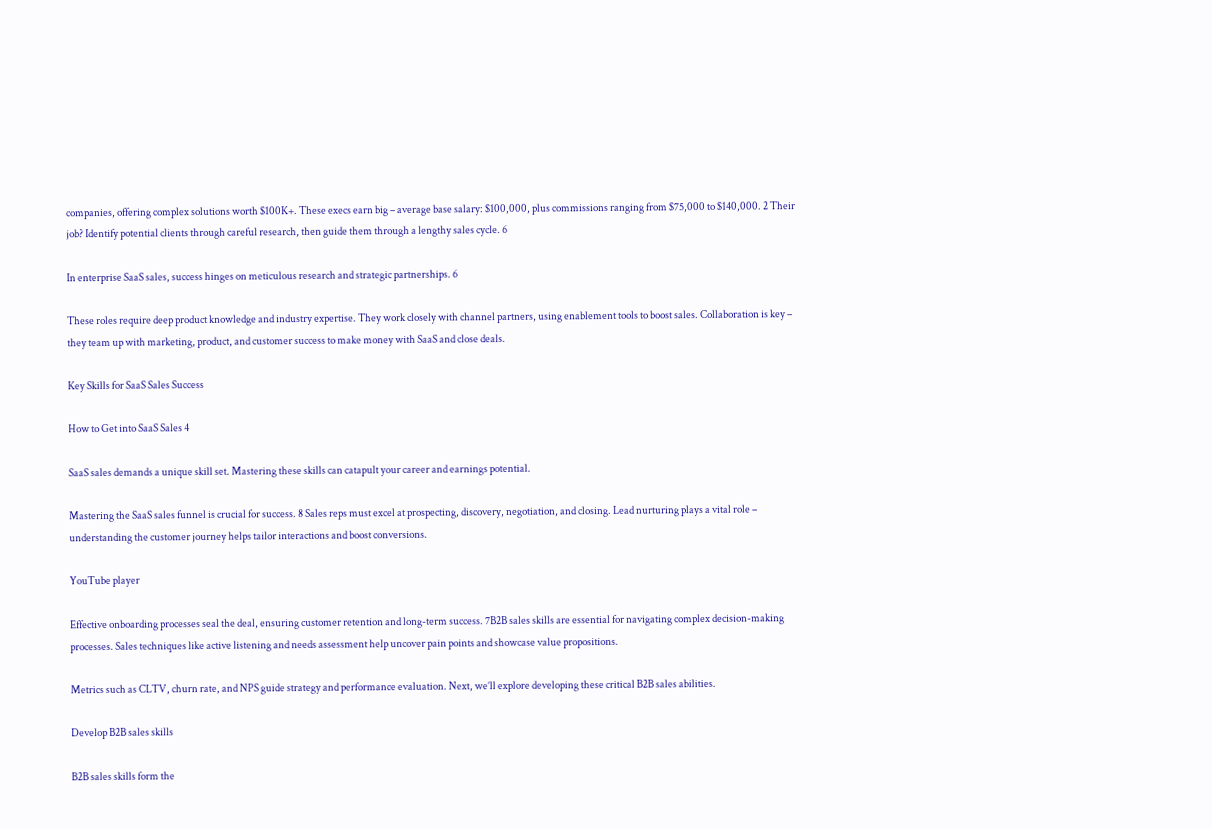companies, offering complex solutions worth $100K+. These execs earn big – average base salary: $100,000, plus commissions ranging from $75,000 to $140,000. 2 Their job? Identify potential clients through careful research, then guide them through a lengthy sales cycle. 6

In enterprise SaaS sales, success hinges on meticulous research and strategic partnerships. 6

These roles require deep product knowledge and industry expertise. They work closely with channel partners, using enablement tools to boost sales. Collaboration is key – they team up with marketing, product, and customer success to make money with SaaS and close deals.

Key Skills for SaaS Sales Success

How to Get into SaaS Sales 4

SaaS sales demands a unique skill set. Mastering these skills can catapult your career and earnings potential.

Mastering the SaaS sales funnel is crucial for success. 8 Sales reps must excel at prospecting, discovery, negotiation, and closing. Lead nurturing plays a vital role – understanding the customer journey helps tailor interactions and boost conversions.

YouTube player

Effective onboarding processes seal the deal, ensuring customer retention and long-term success. 7B2B sales skills are essential for navigating complex decision-making processes. Sales techniques like active listening and needs assessment help uncover pain points and showcase value propositions.

Metrics such as CLTV, churn rate, and NPS guide strategy and performance evaluation. Next, we’ll explore developing these critical B2B sales abilities.

Develop B2B sales skills

B2B sales skills form the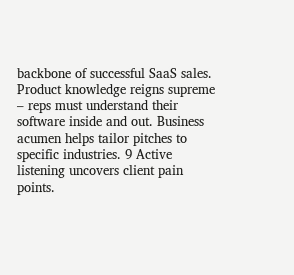backbone of successful SaaS sales. Product knowledge reigns supreme – reps must understand their software inside and out. Business acumen helps tailor pitches to specific industries. 9 Active listening uncovers client pain points.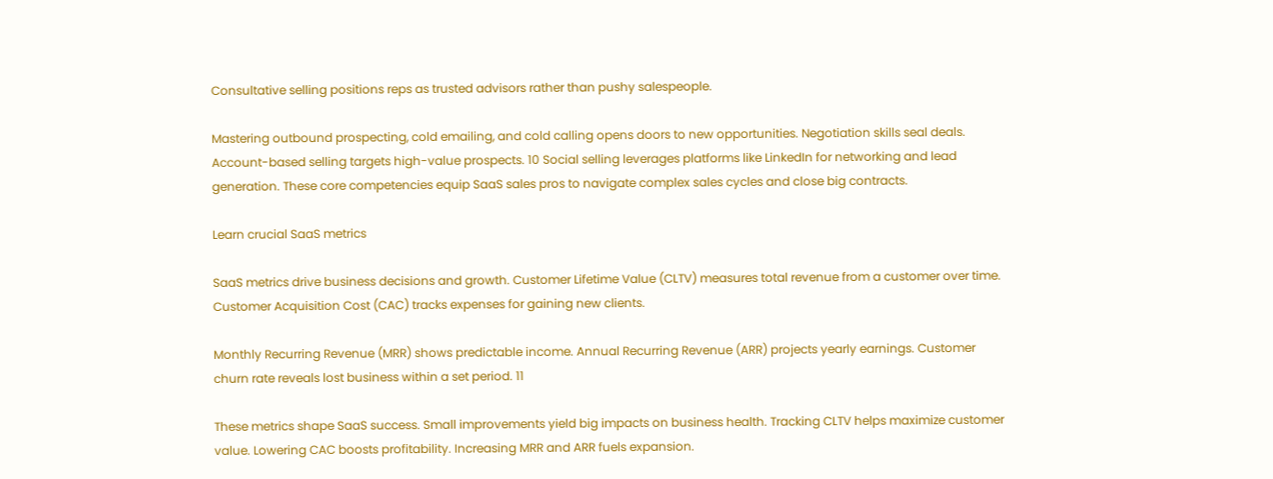Consultative selling positions reps as trusted advisors rather than pushy salespeople.

Mastering outbound prospecting, cold emailing, and cold calling opens doors to new opportunities. Negotiation skills seal deals. Account-based selling targets high-value prospects. 10 Social selling leverages platforms like LinkedIn for networking and lead generation. These core competencies equip SaaS sales pros to navigate complex sales cycles and close big contracts.

Learn crucial SaaS metrics

SaaS metrics drive business decisions and growth. Customer Lifetime Value (CLTV) measures total revenue from a customer over time. Customer Acquisition Cost (CAC) tracks expenses for gaining new clients.

Monthly Recurring Revenue (MRR) shows predictable income. Annual Recurring Revenue (ARR) projects yearly earnings. Customer churn rate reveals lost business within a set period. 11

These metrics shape SaaS success. Small improvements yield big impacts on business health. Tracking CLTV helps maximize customer value. Lowering CAC boosts profitability. Increasing MRR and ARR fuels expansion.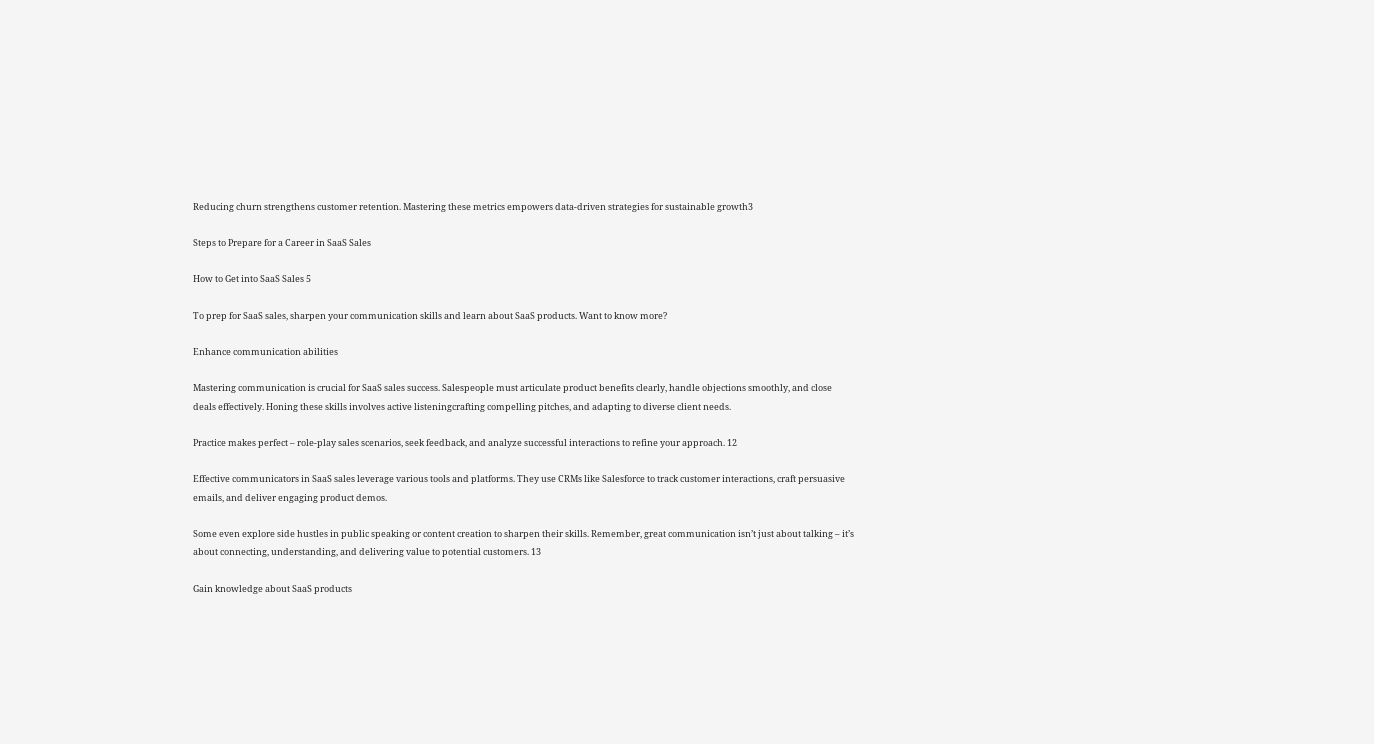Reducing churn strengthens customer retention. Mastering these metrics empowers data-driven strategies for sustainable growth3

Steps to Prepare for a Career in SaaS Sales

How to Get into SaaS Sales 5

To prep for SaaS sales, sharpen your communication skills and learn about SaaS products. Want to know more?

Enhance communication abilities

Mastering communication is crucial for SaaS sales success. Salespeople must articulate product benefits clearly, handle objections smoothly, and close deals effectively. Honing these skills involves active listeningcrafting compelling pitches, and adapting to diverse client needs.

Practice makes perfect – role-play sales scenarios, seek feedback, and analyze successful interactions to refine your approach. 12

Effective communicators in SaaS sales leverage various tools and platforms. They use CRMs like Salesforce to track customer interactions, craft persuasive emails, and deliver engaging product demos.

Some even explore side hustles in public speaking or content creation to sharpen their skills. Remember, great communication isn’t just about talking – it’s about connecting, understanding, and delivering value to potential customers. 13

Gain knowledge about SaaS products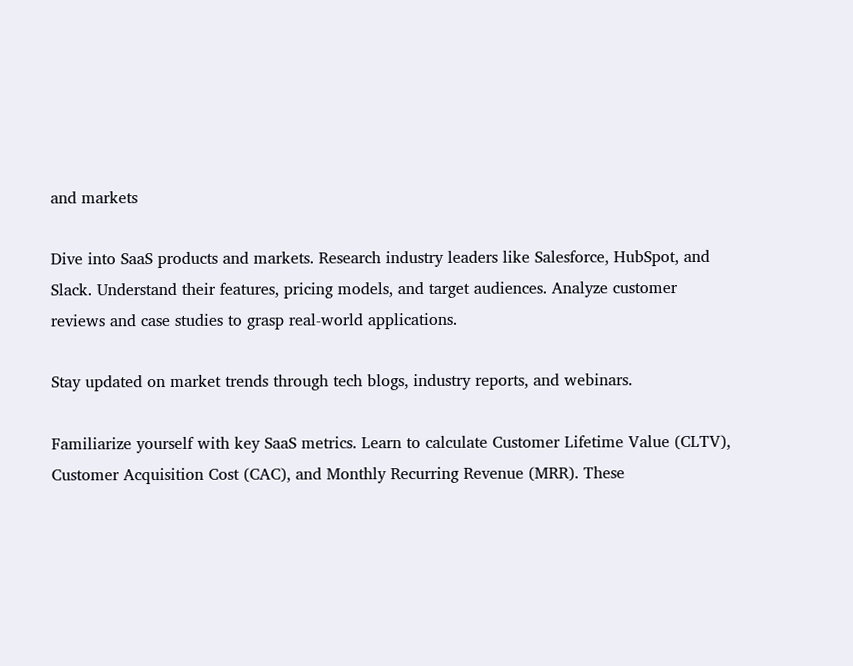and markets

Dive into SaaS products and markets. Research industry leaders like Salesforce, HubSpot, and Slack. Understand their features, pricing models, and target audiences. Analyze customer reviews and case studies to grasp real-world applications.

Stay updated on market trends through tech blogs, industry reports, and webinars.

Familiarize yourself with key SaaS metrics. Learn to calculate Customer Lifetime Value (CLTV), Customer Acquisition Cost (CAC), and Monthly Recurring Revenue (MRR). These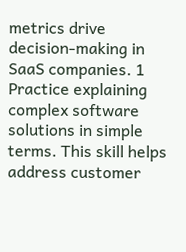metrics drive decision-making in SaaS companies. 1 Practice explaining complex software solutions in simple terms. This skill helps address customer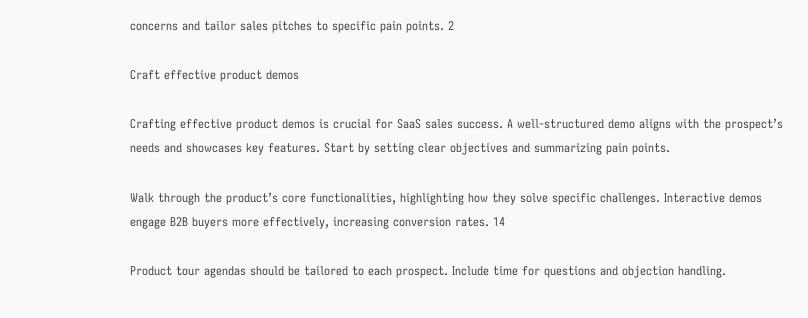concerns and tailor sales pitches to specific pain points. 2

Craft effective product demos

Crafting effective product demos is crucial for SaaS sales success. A well-structured demo aligns with the prospect’s needs and showcases key features. Start by setting clear objectives and summarizing pain points.

Walk through the product’s core functionalities, highlighting how they solve specific challenges. Interactive demos engage B2B buyers more effectively, increasing conversion rates. 14

Product tour agendas should be tailored to each prospect. Include time for questions and objection handling.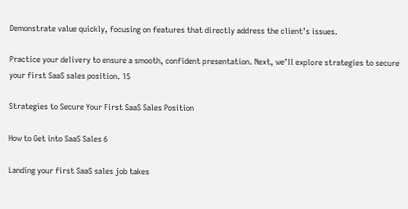Demonstrate value quickly, focusing on features that directly address the client’s issues.

Practice your delivery to ensure a smooth, confident presentation. Next, we’ll explore strategies to secure your first SaaS sales position. 15

Strategies to Secure Your First SaaS Sales Position

How to Get into SaaS Sales 6

Landing your first SaaS sales job takes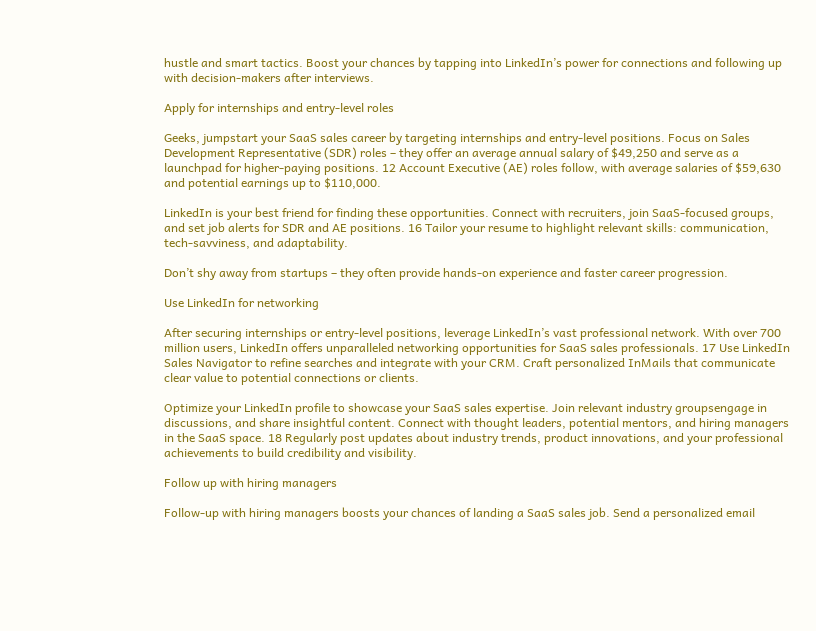hustle and smart tactics. Boost your chances by tapping into LinkedIn’s power for connections and following up with decision-makers after interviews.

Apply for internships and entry-level roles

Geeks, jumpstart your SaaS sales career by targeting internships and entry-level positions. Focus on Sales Development Representative (SDR) roles – they offer an average annual salary of $49,250 and serve as a launchpad for higher-paying positions. 12 Account Executive (AE) roles follow, with average salaries of $59,630 and potential earnings up to $110,000.

LinkedIn is your best friend for finding these opportunities. Connect with recruiters, join SaaS-focused groups, and set job alerts for SDR and AE positions. 16 Tailor your resume to highlight relevant skills: communication, tech-savviness, and adaptability.

Don’t shy away from startups – they often provide hands-on experience and faster career progression.

Use LinkedIn for networking

After securing internships or entry-level positions, leverage LinkedIn’s vast professional network. With over 700 million users, LinkedIn offers unparalleled networking opportunities for SaaS sales professionals. 17 Use LinkedIn Sales Navigator to refine searches and integrate with your CRM. Craft personalized InMails that communicate clear value to potential connections or clients.

Optimize your LinkedIn profile to showcase your SaaS sales expertise. Join relevant industry groupsengage in discussions, and share insightful content. Connect with thought leaders, potential mentors, and hiring managers in the SaaS space. 18 Regularly post updates about industry trends, product innovations, and your professional achievements to build credibility and visibility.

Follow up with hiring managers

Follow-up with hiring managers boosts your chances of landing a SaaS sales job. Send a personalized email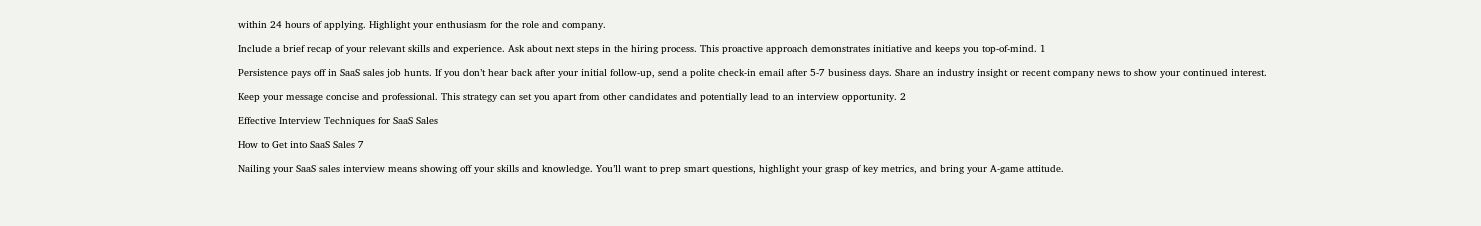within 24 hours of applying. Highlight your enthusiasm for the role and company.

Include a brief recap of your relevant skills and experience. Ask about next steps in the hiring process. This proactive approach demonstrates initiative and keeps you top-of-mind. 1

Persistence pays off in SaaS sales job hunts. If you don’t hear back after your initial follow-up, send a polite check-in email after 5-7 business days. Share an industry insight or recent company news to show your continued interest.

Keep your message concise and professional. This strategy can set you apart from other candidates and potentially lead to an interview opportunity. 2

Effective Interview Techniques for SaaS Sales

How to Get into SaaS Sales 7

Nailing your SaaS sales interview means showing off your skills and knowledge. You’ll want to prep smart questions, highlight your grasp of key metrics, and bring your A-game attitude.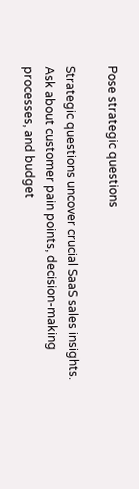Pose strategic questions

Strategic questions uncover crucial SaaS sales insights. Ask about customer pain points, decision-making processes, and budget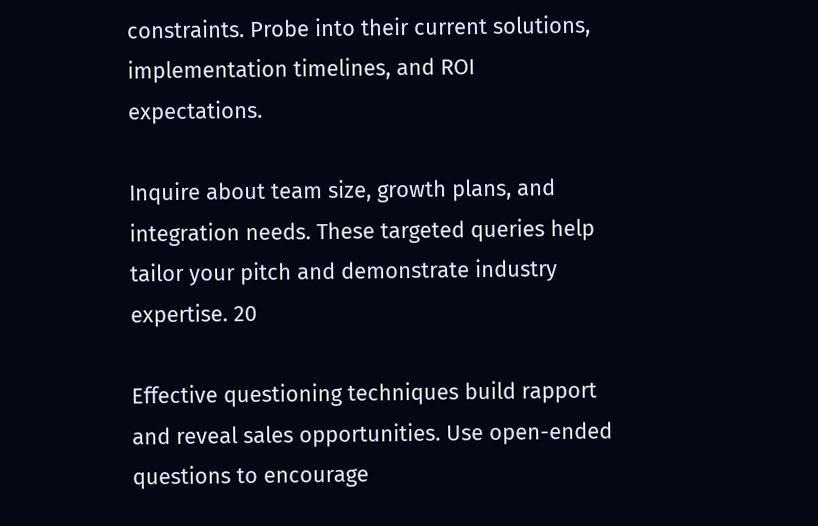constraints. Probe into their current solutions, implementation timelines, and ROI expectations.

Inquire about team size, growth plans, and integration needs. These targeted queries help tailor your pitch and demonstrate industry expertise. 20

Effective questioning techniques build rapport and reveal sales opportunities. Use open-ended questions to encourage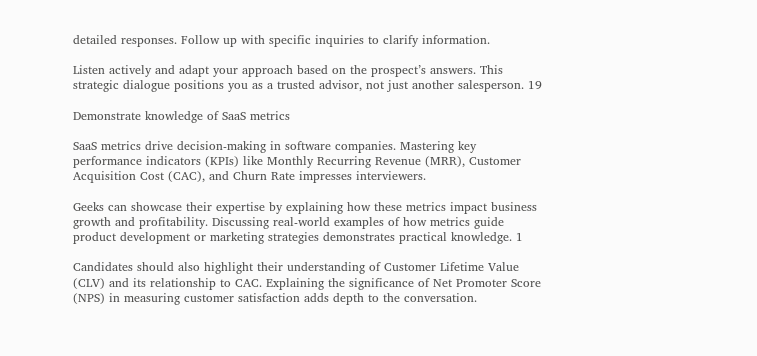detailed responses. Follow up with specific inquiries to clarify information.

Listen actively and adapt your approach based on the prospect’s answers. This strategic dialogue positions you as a trusted advisor, not just another salesperson. 19

Demonstrate knowledge of SaaS metrics

SaaS metrics drive decision-making in software companies. Mastering key performance indicators (KPIs) like Monthly Recurring Revenue (MRR), Customer Acquisition Cost (CAC), and Churn Rate impresses interviewers.

Geeks can showcase their expertise by explaining how these metrics impact business growth and profitability. Discussing real-world examples of how metrics guide product development or marketing strategies demonstrates practical knowledge. 1

Candidates should also highlight their understanding of Customer Lifetime Value (CLV) and its relationship to CAC. Explaining the significance of Net Promoter Score (NPS) in measuring customer satisfaction adds depth to the conversation.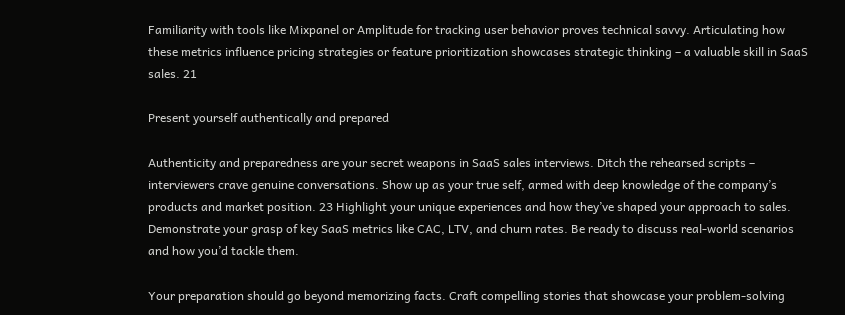Familiarity with tools like Mixpanel or Amplitude for tracking user behavior proves technical savvy. Articulating how these metrics influence pricing strategies or feature prioritization showcases strategic thinking – a valuable skill in SaaS sales. 21

Present yourself authentically and prepared

Authenticity and preparedness are your secret weapons in SaaS sales interviews. Ditch the rehearsed scripts – interviewers crave genuine conversations. Show up as your true self, armed with deep knowledge of the company’s products and market position. 23 Highlight your unique experiences and how they’ve shaped your approach to sales. Demonstrate your grasp of key SaaS metrics like CAC, LTV, and churn rates. Be ready to discuss real-world scenarios and how you’d tackle them.

Your preparation should go beyond memorizing facts. Craft compelling stories that showcase your problem-solving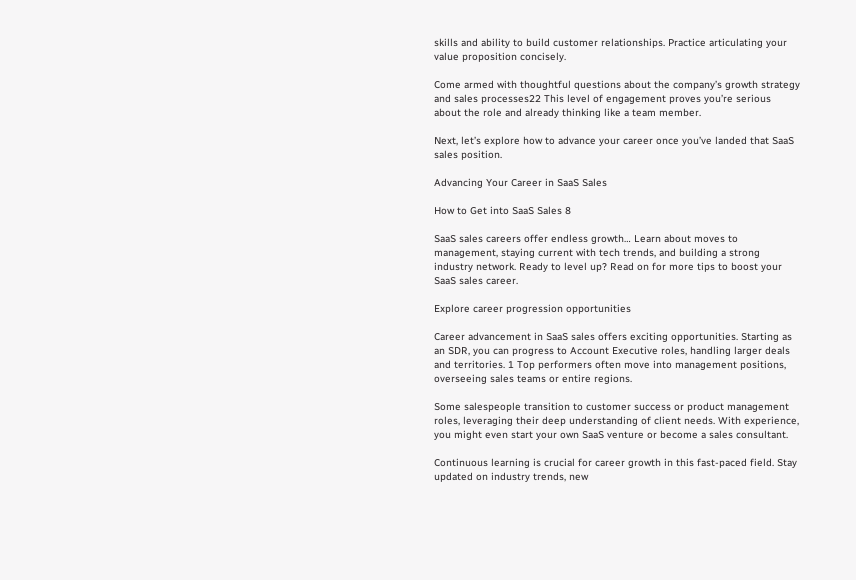skills and ability to build customer relationships. Practice articulating your value proposition concisely.

Come armed with thoughtful questions about the company’s growth strategy and sales processes22 This level of engagement proves you’re serious about the role and already thinking like a team member.

Next, let’s explore how to advance your career once you’ve landed that SaaS sales position.

Advancing Your Career in SaaS Sales

How to Get into SaaS Sales 8

SaaS sales careers offer endless growth… Learn about moves to management, staying current with tech trends, and building a strong industry network. Ready to level up? Read on for more tips to boost your SaaS sales career.

Explore career progression opportunities

Career advancement in SaaS sales offers exciting opportunities. Starting as an SDR, you can progress to Account Executive roles, handling larger deals and territories. 1 Top performers often move into management positions, overseeing sales teams or entire regions.

Some salespeople transition to customer success or product management roles, leveraging their deep understanding of client needs. With experience, you might even start your own SaaS venture or become a sales consultant.

Continuous learning is crucial for career growth in this fast-paced field. Stay updated on industry trends, new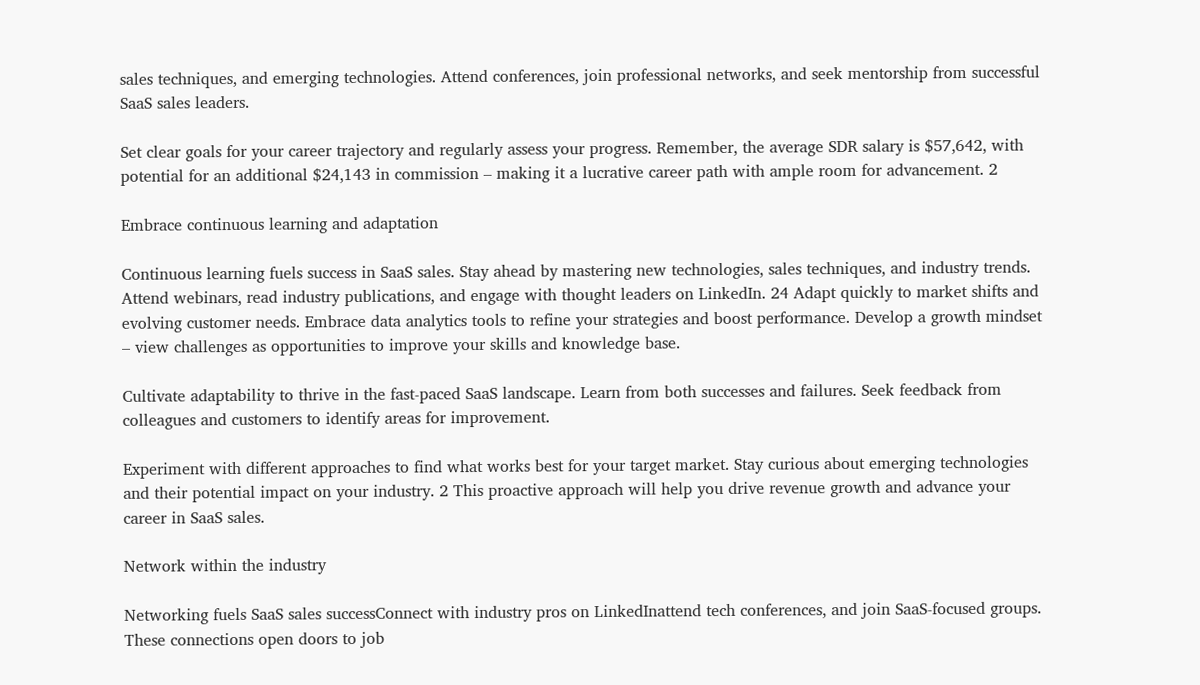sales techniques, and emerging technologies. Attend conferences, join professional networks, and seek mentorship from successful SaaS sales leaders.

Set clear goals for your career trajectory and regularly assess your progress. Remember, the average SDR salary is $57,642, with potential for an additional $24,143 in commission – making it a lucrative career path with ample room for advancement. 2

Embrace continuous learning and adaptation

Continuous learning fuels success in SaaS sales. Stay ahead by mastering new technologies, sales techniques, and industry trends. Attend webinars, read industry publications, and engage with thought leaders on LinkedIn. 24 Adapt quickly to market shifts and evolving customer needs. Embrace data analytics tools to refine your strategies and boost performance. Develop a growth mindset – view challenges as opportunities to improve your skills and knowledge base.

Cultivate adaptability to thrive in the fast-paced SaaS landscape. Learn from both successes and failures. Seek feedback from colleagues and customers to identify areas for improvement.

Experiment with different approaches to find what works best for your target market. Stay curious about emerging technologies and their potential impact on your industry. 2 This proactive approach will help you drive revenue growth and advance your career in SaaS sales.

Network within the industry

Networking fuels SaaS sales successConnect with industry pros on LinkedInattend tech conferences, and join SaaS-focused groups. These connections open doors to job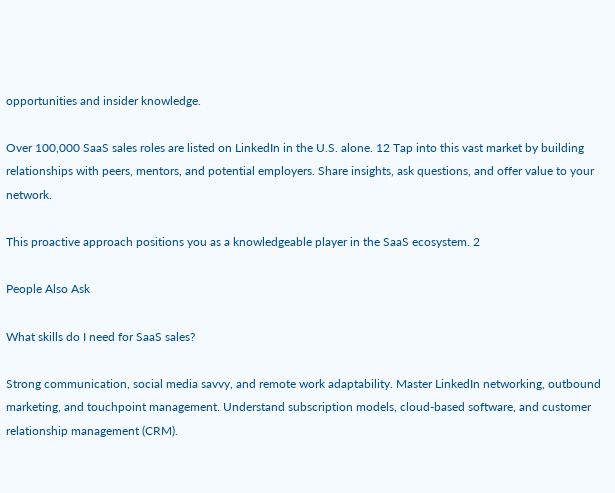opportunities and insider knowledge.

Over 100,000 SaaS sales roles are listed on LinkedIn in the U.S. alone. 12 Tap into this vast market by building relationships with peers, mentors, and potential employers. Share insights, ask questions, and offer value to your network.

This proactive approach positions you as a knowledgeable player in the SaaS ecosystem. 2

People Also Ask

What skills do I need for SaaS sales?

Strong communication, social media savvy, and remote work adaptability. Master LinkedIn networking, outbound marketing, and touchpoint management. Understand subscription models, cloud-based software, and customer relationship management (CRM).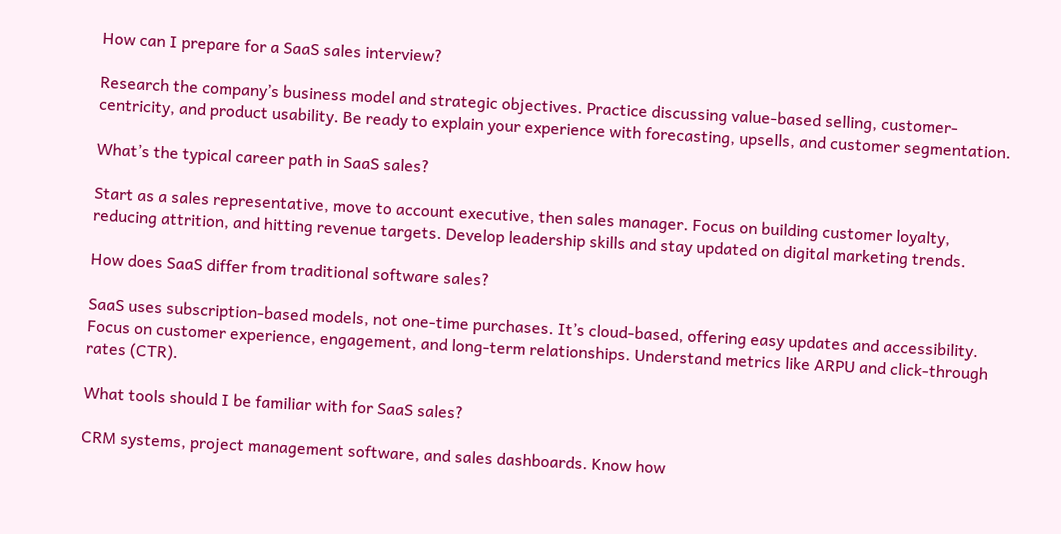How can I prepare for a SaaS sales interview?

Research the company’s business model and strategic objectives. Practice discussing value-based selling, customer-centricity, and product usability. Be ready to explain your experience with forecasting, upsells, and customer segmentation.

What’s the typical career path in SaaS sales?

Start as a sales representative, move to account executive, then sales manager. Focus on building customer loyalty, reducing attrition, and hitting revenue targets. Develop leadership skills and stay updated on digital marketing trends.

How does SaaS differ from traditional software sales?

SaaS uses subscription-based models, not one-time purchases. It’s cloud-based, offering easy updates and accessibility. Focus on customer experience, engagement, and long-term relationships. Understand metrics like ARPU and click-through rates (CTR).

What tools should I be familiar with for SaaS sales?

CRM systems, project management software, and sales dashboards. Know how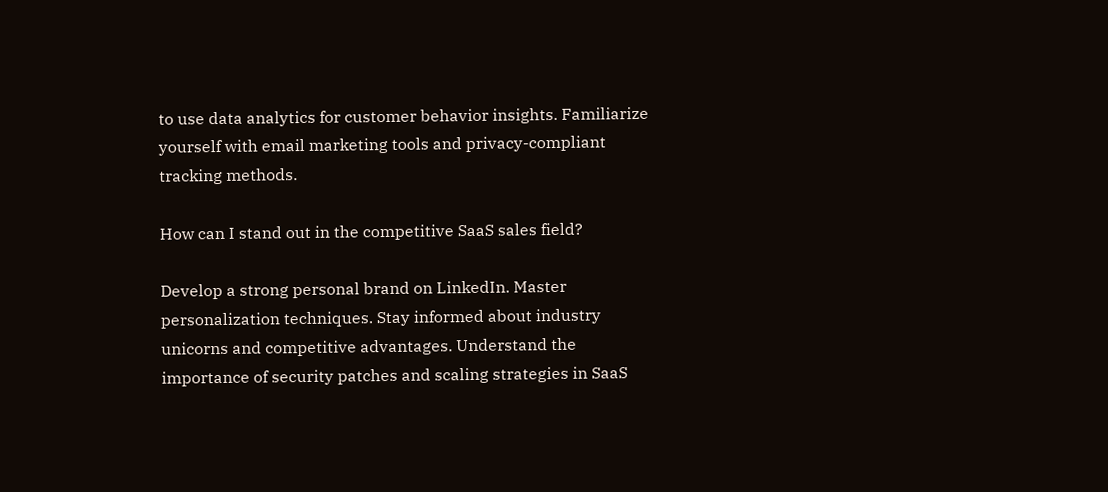to use data analytics for customer behavior insights. Familiarize yourself with email marketing tools and privacy-compliant tracking methods.

How can I stand out in the competitive SaaS sales field?

Develop a strong personal brand on LinkedIn. Master personalization techniques. Stay informed about industry unicorns and competitive advantages. Understand the importance of security patches and scaling strategies in SaaS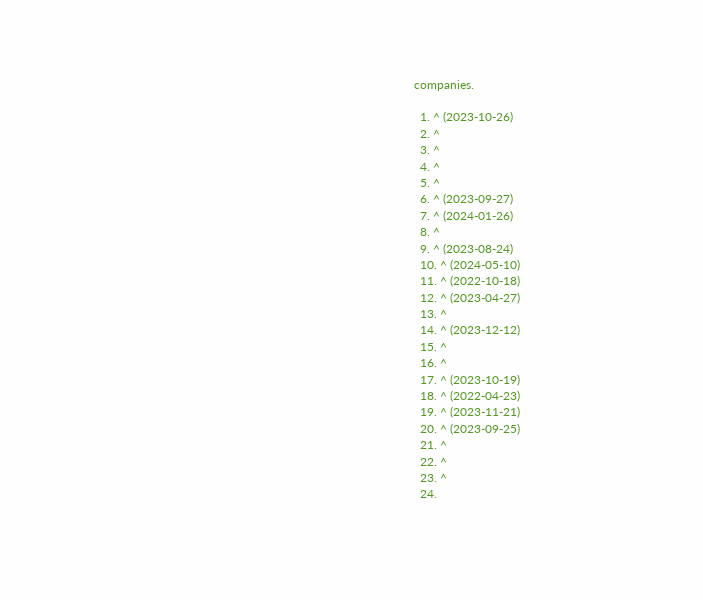companies.

  1. ^ (2023-10-26)
  2. ^
  3. ^
  4. ^
  5. ^
  6. ^ (2023-09-27)
  7. ^ (2024-01-26)
  8. ^
  9. ^ (2023-08-24)
  10. ^ (2024-05-10)
  11. ^ (2022-10-18)
  12. ^ (2023-04-27)
  13. ^
  14. ^ (2023-12-12)
  15. ^
  16. ^
  17. ^ (2023-10-19)
  18. ^ (2022-04-23)
  19. ^ (2023-11-21)
  20. ^ (2023-09-25)
  21. ^
  22. ^
  23. ^
  24.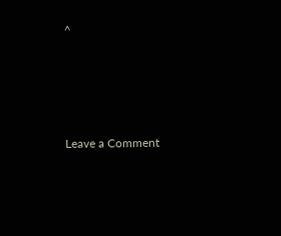^




Leave a Comment